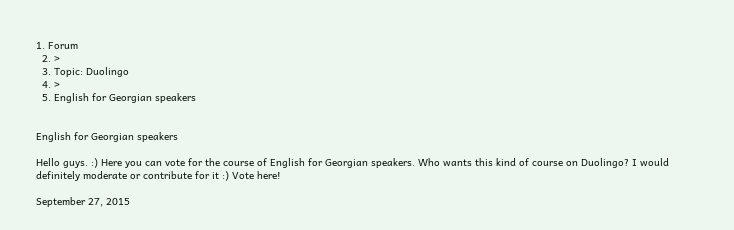1. Forum
  2. >
  3. Topic: Duolingo
  4. >
  5. English for Georgian speakers


English for Georgian speakers

Hello guys. :) Here you can vote for the course of English for Georgian speakers. Who wants this kind of course on Duolingo? I would definitely moderate or contribute for it :) Vote here!

September 27, 2015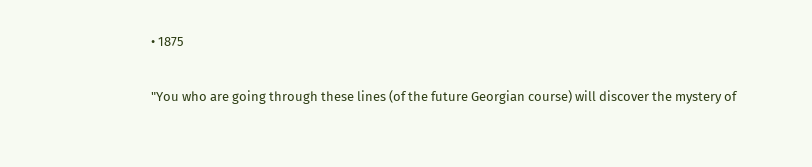• 1875

"You who are going through these lines (of the future Georgian course) will discover the mystery of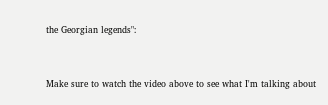the Georgian legends":


Make sure to watch the video above to see what I'm talking about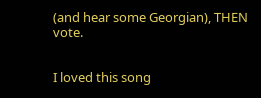(and hear some Georgian), THEN vote.


I loved this song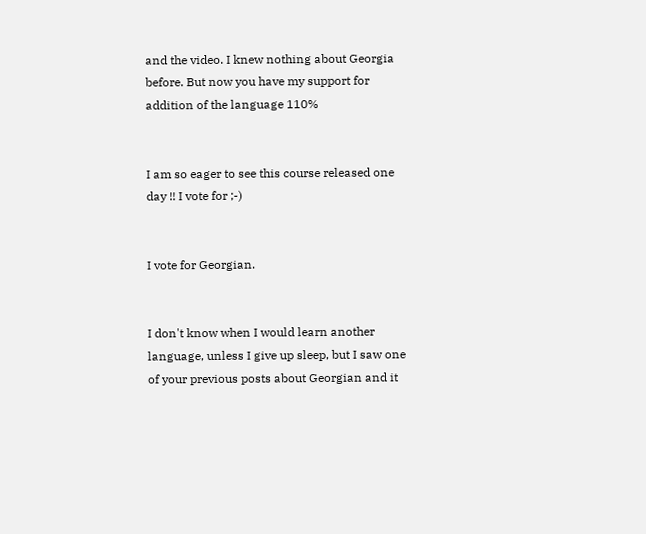and the video. I knew nothing about Georgia before. But now you have my support for addition of the language 110%


I am so eager to see this course released one day !! I vote for ;-)


I vote for Georgian.


I don't know when I would learn another language, unless I give up sleep, but I saw one of your previous posts about Georgian and it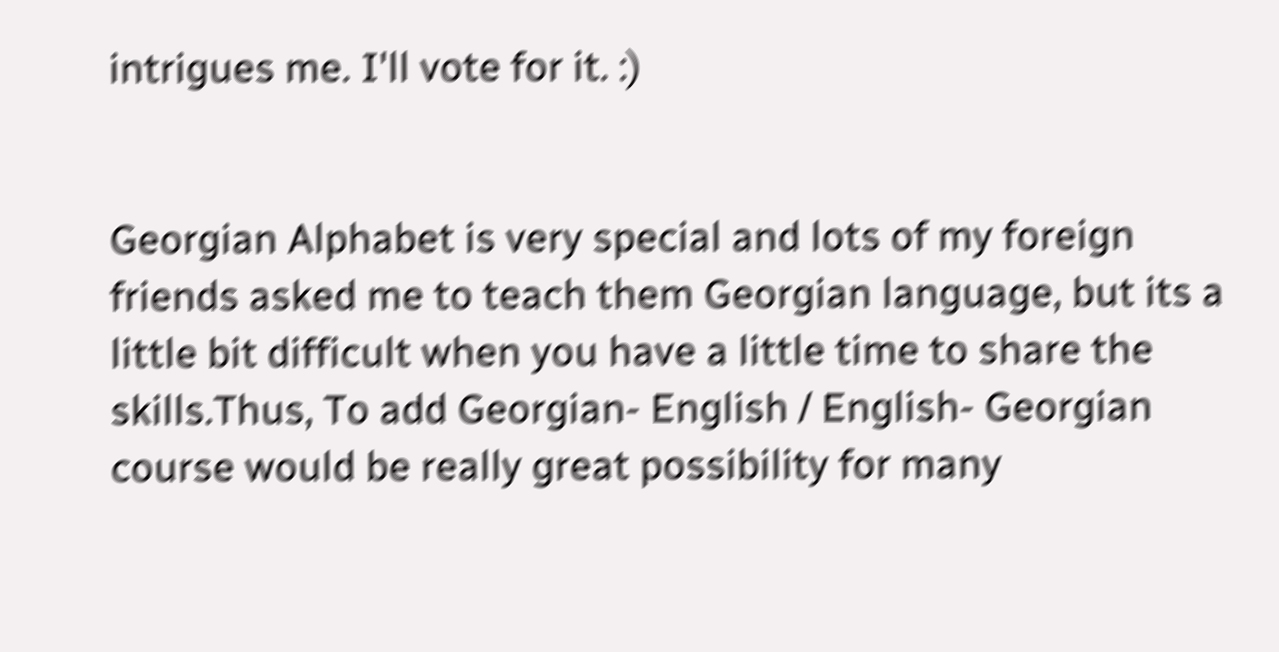intrigues me. I'll vote for it. :)


Georgian Alphabet is very special and lots of my foreign friends asked me to teach them Georgian language, but its a little bit difficult when you have a little time to share the skills.Thus, To add Georgian- English / English- Georgian course would be really great possibility for many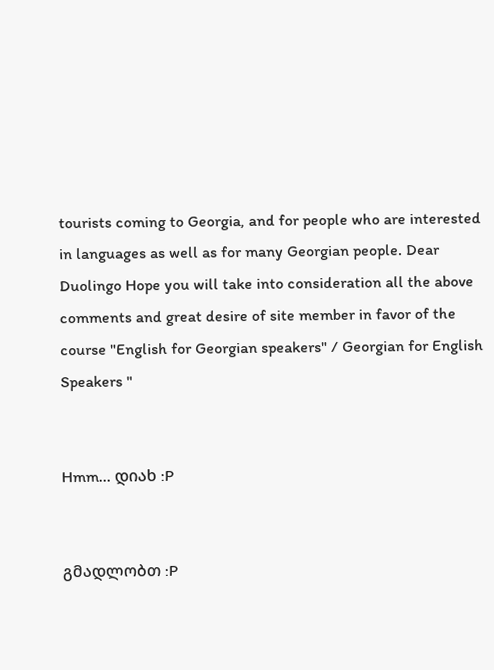tourists coming to Georgia, and for people who are interested in languages as well as for many Georgian people. Dear Duolingo Hope you will take into consideration all the above comments and great desire of site member in favor of the course "English for Georgian speakers" / Georgian for English Speakers "


Hmm... დიახ :P


გმადლობთ :P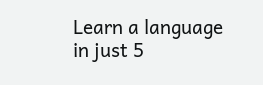Learn a language in just 5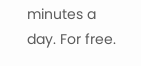minutes a day. For free.